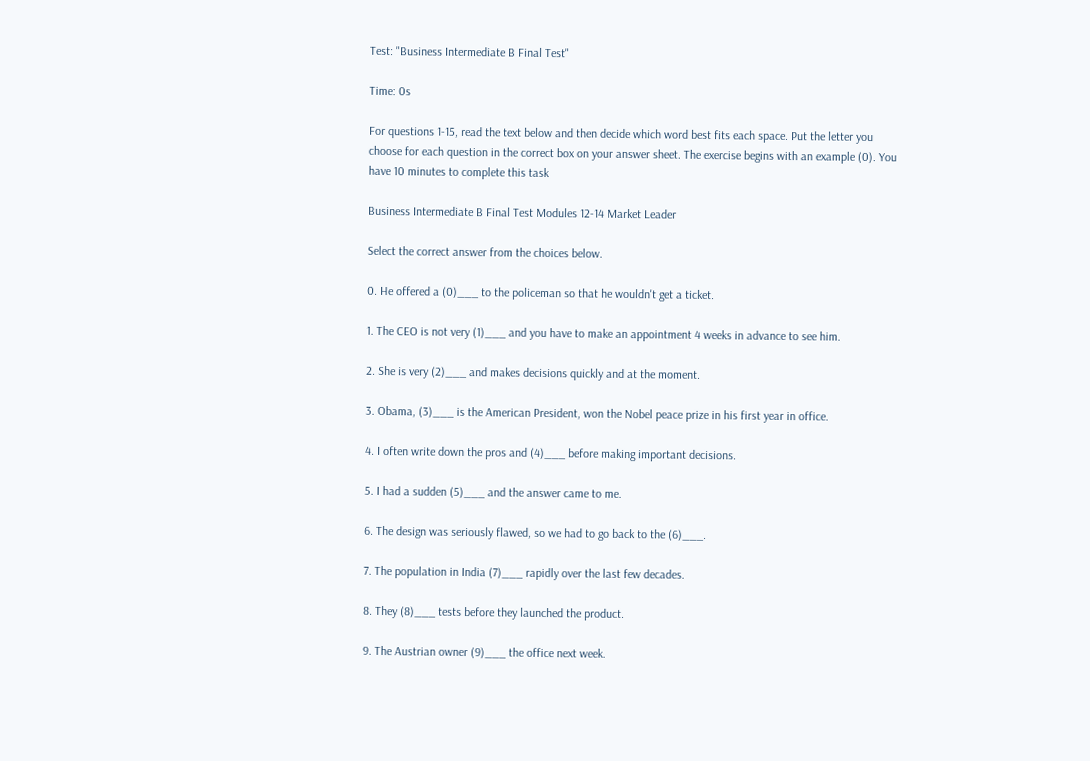Test: "Business Intermediate B Final Test"

Time: 0s

For questions 1-15, read the text below and then decide which word best fits each space. Put the letter you choose for each question in the correct box on your answer sheet. The exercise begins with an example (0). You have 10 minutes to complete this task

Business Intermediate B Final Test Modules 12-14 Market Leader

Select the correct answer from the choices below.

0. He offered a (0)___ to the policeman so that he wouldn't get a ticket.

1. The CEO is not very (1)___ and you have to make an appointment 4 weeks in advance to see him.

2. She is very (2)___ and makes decisions quickly and at the moment.

3. Obama, (3)___ is the American President, won the Nobel peace prize in his first year in office.

4. I often write down the pros and (4)___ before making important decisions.

5. I had a sudden (5)___ and the answer came to me.

6. The design was seriously flawed, so we had to go back to the (6)___.

7. The population in India (7)___ rapidly over the last few decades.

8. They (8)___ tests before they launched the product.

9. The Austrian owner (9)___ the office next week.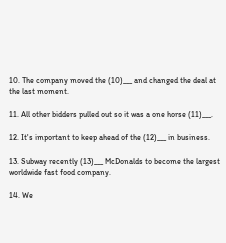10. The company moved the (10)___ and changed the deal at the last moment.

11. All other bidders pulled out so it was a one horse (11)___.

12. It's important to keep ahead of the (12)___ in business.

13. Subway recently (13)___ McDonalds to become the largest worldwide fast food company.

14. We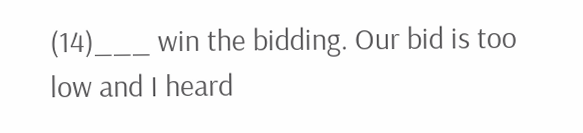(14)___ win the bidding. Our bid is too low and I heard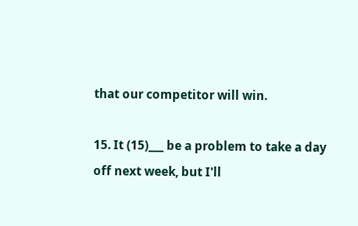that our competitor will win.

15. It (15)___ be a problem to take a day off next week, but I'll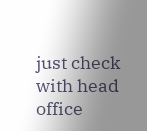just check with head office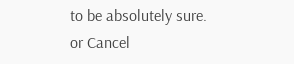to be absolutely sure.
or Cancel